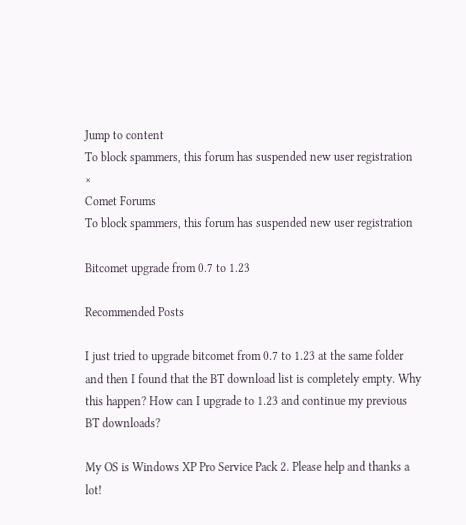Jump to content
To block spammers, this forum has suspended new user registration ×
Comet Forums
To block spammers, this forum has suspended new user registration

Bitcomet upgrade from 0.7 to 1.23

Recommended Posts

I just tried to upgrade bitcomet from 0.7 to 1.23 at the same folder and then I found that the BT download list is completely empty. Why this happen? How can I upgrade to 1.23 and continue my previous BT downloads?

My OS is Windows XP Pro Service Pack 2. Please help and thanks a lot!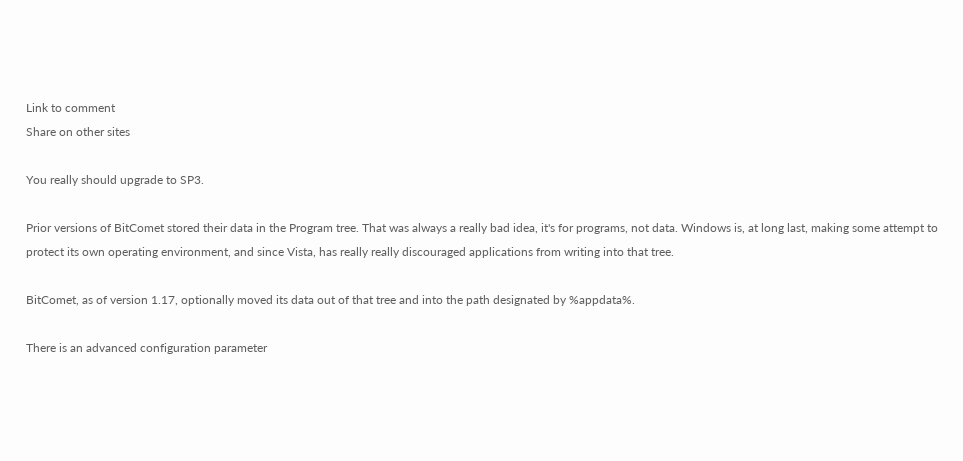Link to comment
Share on other sites

You really should upgrade to SP3.

Prior versions of BitComet stored their data in the Program tree. That was always a really bad idea, it's for programs, not data. Windows is, at long last, making some attempt to protect its own operating environment, and since Vista, has really really discouraged applications from writing into that tree.

BitComet, as of version 1.17, optionally moved its data out of that tree and into the path designated by %appdata%.

There is an advanced configuration parameter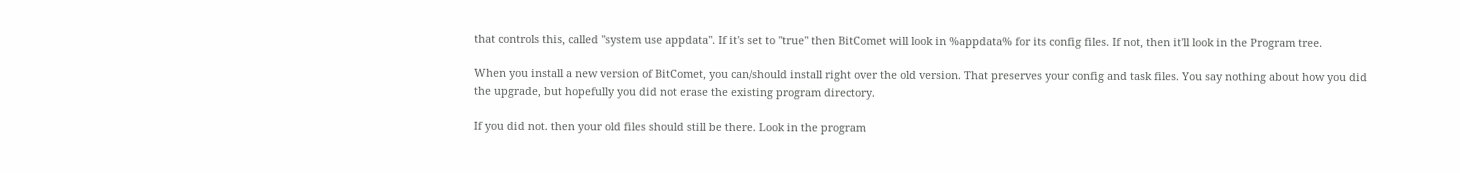that controls this, called "system use appdata". If it's set to "true" then BitComet will look in %appdata% for its config files. If not, then it'll look in the Program tree.

When you install a new version of BitComet, you can/should install right over the old version. That preserves your config and task files. You say nothing about how you did the upgrade, but hopefully you did not erase the existing program directory.

If you did not. then your old files should still be there. Look in the program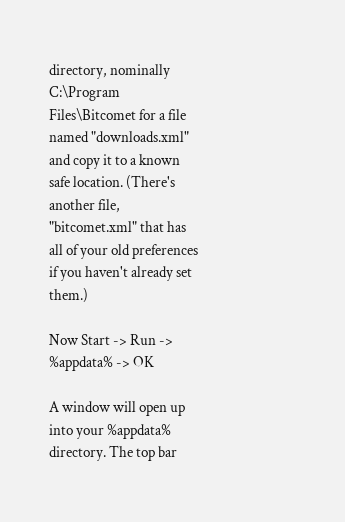directory, nominally C:\Program Files\Bitcomet for a file named "downloads.xml" and copy it to a known safe location. (There's another file, "bitcomet.xml" that has all of your old preferences if you haven't already set them.)

Now Start -> Run -> %appdata% -> OK

A window will open up into your %appdata% directory. The top bar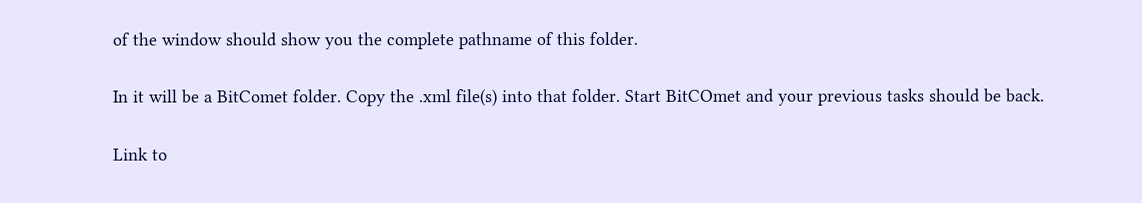of the window should show you the complete pathname of this folder.

In it will be a BitComet folder. Copy the .xml file(s) into that folder. Start BitCOmet and your previous tasks should be back.

Link to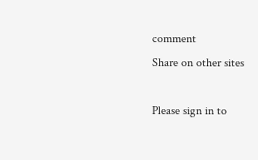comment
Share on other sites

Please sign in to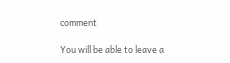comment

You will be able to leave a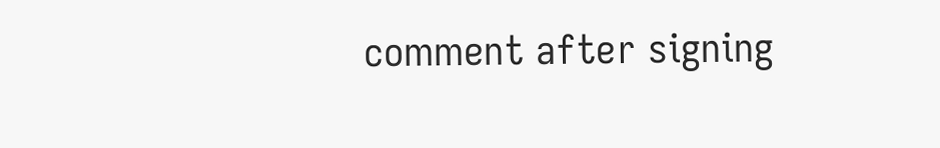comment after signing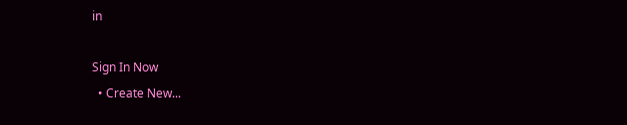in

Sign In Now
  • Create New...